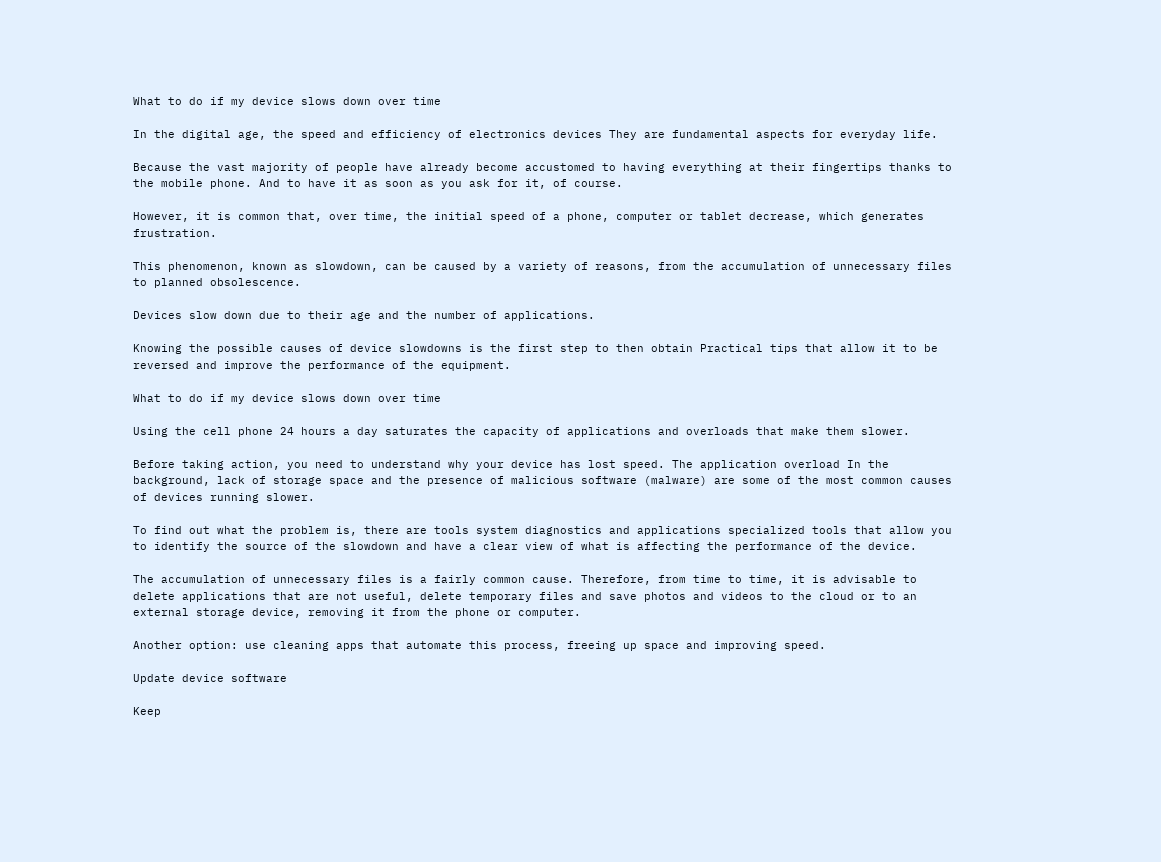What to do if my device slows down over time

In the digital age, the speed and efficiency of electronics devices They are fundamental aspects for everyday life.

Because the vast majority of people have already become accustomed to having everything at their fingertips thanks to the mobile phone. And to have it as soon as you ask for it, of course.

However, it is common that, over time, the initial speed of a phone, computer or tablet decrease, which generates frustration.

This phenomenon, known as slowdown, can be caused by a variety of reasons, from the accumulation of unnecessary files to planned obsolescence.

Devices slow down due to their age and the number of applications.

Knowing the possible causes of device slowdowns is the first step to then obtain Practical tips that allow it to be reversed and improve the performance of the equipment.

What to do if my device slows down over time

Using the cell phone 24 hours a day saturates the capacity of applications and overloads that make them slower.

Before taking action, you need to understand why your device has lost speed. The application overload In the background, lack of storage space and the presence of malicious software (malware) are some of the most common causes of devices running slower.

To find out what the problem is, there are tools system diagnostics and applications specialized tools that allow you to identify the source of the slowdown and have a clear view of what is affecting the performance of the device.

The accumulation of unnecessary files is a fairly common cause. Therefore, from time to time, it is advisable to delete applications that are not useful, delete temporary files and save photos and videos to the cloud or to an external storage device, removing it from the phone or computer.

Another option: use cleaning apps that automate this process, freeing up space and improving speed.

Update device software

Keep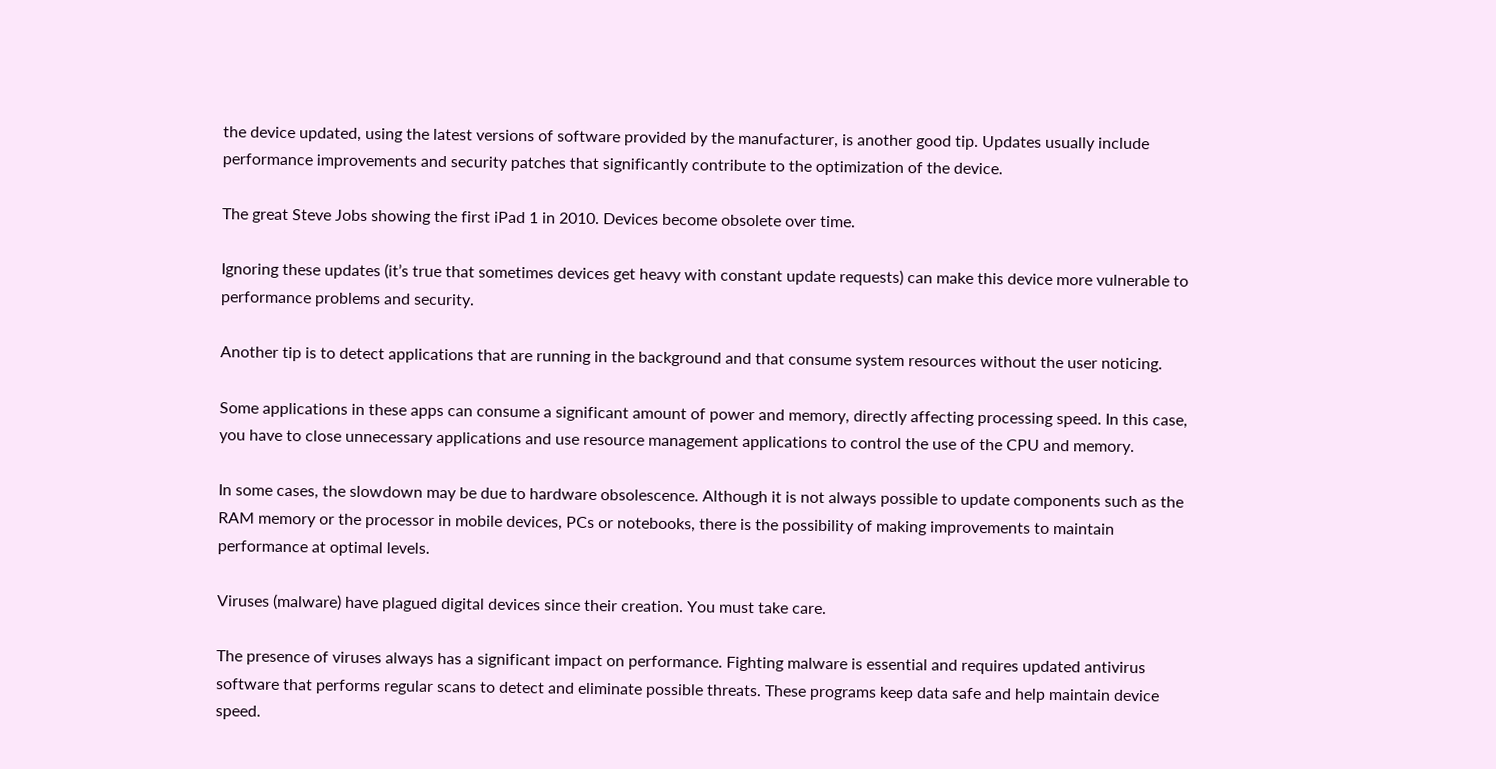the device updated, using the latest versions of software provided by the manufacturer, is another good tip. Updates usually include performance improvements and security patches that significantly contribute to the optimization of the device.

The great Steve Jobs showing the first iPad 1 in 2010. Devices become obsolete over time.

Ignoring these updates (it’s true that sometimes devices get heavy with constant update requests) can make this device more vulnerable to performance problems and security.

Another tip is to detect applications that are running in the background and that consume system resources without the user noticing.

Some applications in these apps can consume a significant amount of power and memory, directly affecting processing speed. In this case, you have to close unnecessary applications and use resource management applications to control the use of the CPU and memory.

In some cases, the slowdown may be due to hardware obsolescence. Although it is not always possible to update components such as the RAM memory or the processor in mobile devices, PCs or notebooks, there is the possibility of making improvements to maintain performance at optimal levels.

Viruses (malware) have plagued digital devices since their creation. You must take care.

The presence of viruses always has a significant impact on performance. Fighting malware is essential and requires updated antivirus software that performs regular scans to detect and eliminate possible threats. These programs keep data safe and help maintain device speed.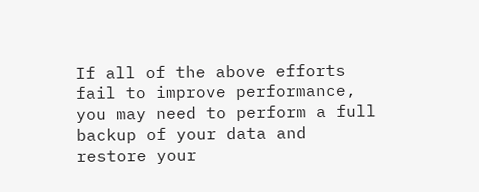If all of the above efforts fail to improve performance, you may need to perform a full backup of your data and restore your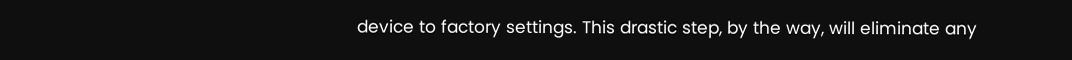device to factory settings. This drastic step, by the way, will eliminate any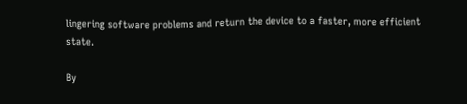lingering software problems and return the device to a faster, more efficient state.

By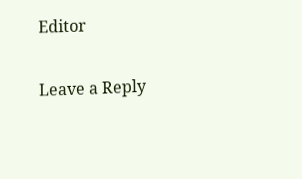Editor

Leave a Reply